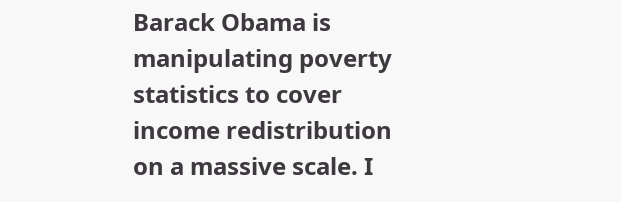Barack Obama is manipulating poverty statistics to cover income redistribution on a massive scale. I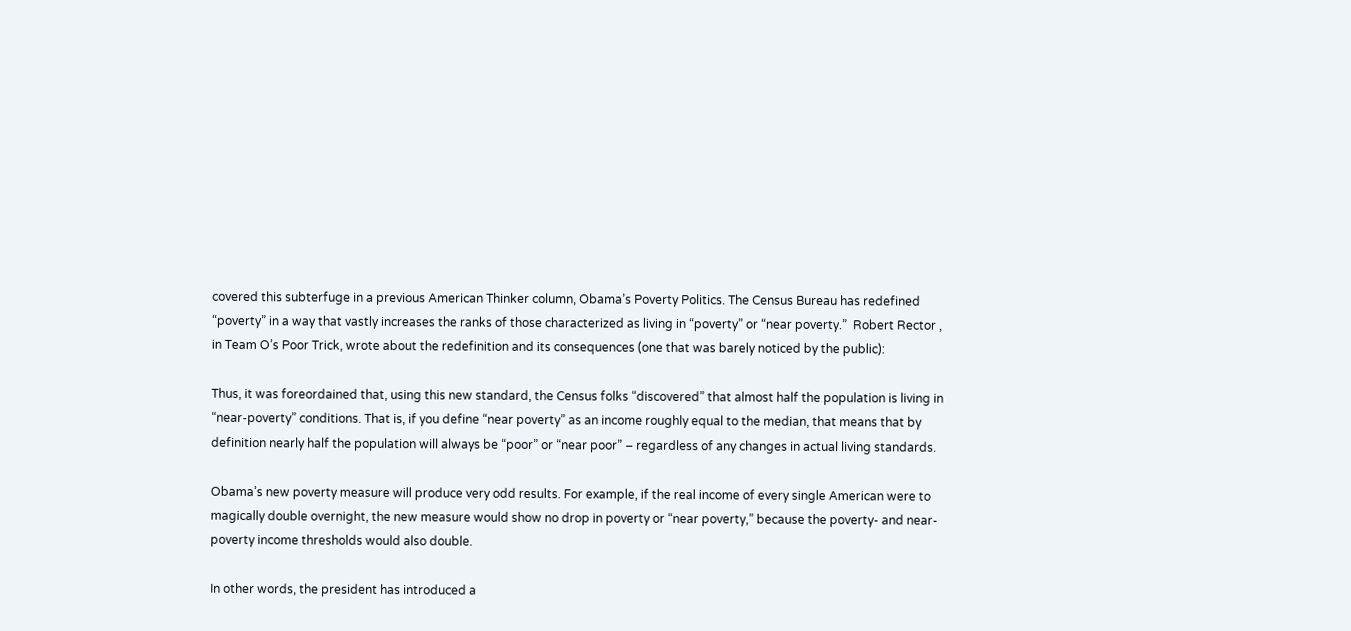covered this subterfuge in a previous American Thinker column, Obama’s Poverty Politics. The Census Bureau has redefined “poverty” in a way that vastly increases the ranks of those characterized as living in “poverty” or “near poverty.”  Robert Rector , in Team O’s Poor Trick, wrote about the redefinition and its consequences (one that was barely noticed by the public):

Thus, it was foreordained that, using this new standard, the Census folks “discovered” that almost half the population is living in “near-poverty” conditions. That is, if you define “near poverty” as an income roughly equal to the median, that means that by definition nearly half the population will always be “poor” or “near poor” – regardless of any changes in actual living standards.

Obama’s new poverty measure will produce very odd results. For example, if the real income of every single American were to magically double overnight, the new measure would show no drop in poverty or “near poverty,” because the poverty- and near-poverty income thresholds would also double.

In other words, the president has introduced a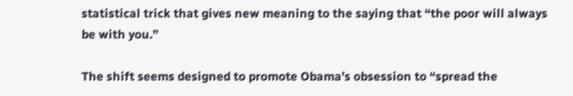statistical trick that gives new meaning to the saying that “the poor will always be with you.”

The shift seems designed to promote Obama’s obsession to “spread the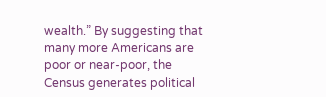wealth.” By suggesting that many more Americans are poor or near-poor, the Census generates political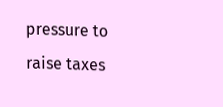pressure to raise taxes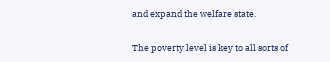and expand the welfare state.

The poverty level is key to all sorts of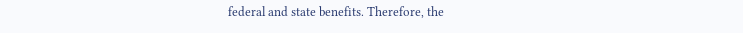federal and state benefits. Therefore, the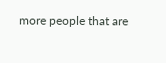more people that are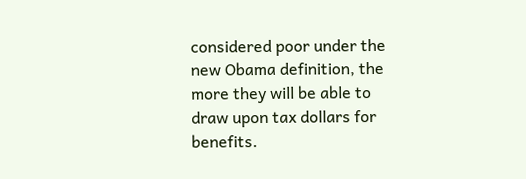considered poor under the new Obama definition, the more they will be able to draw upon tax dollars for benefits.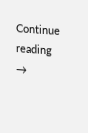Continue reading →